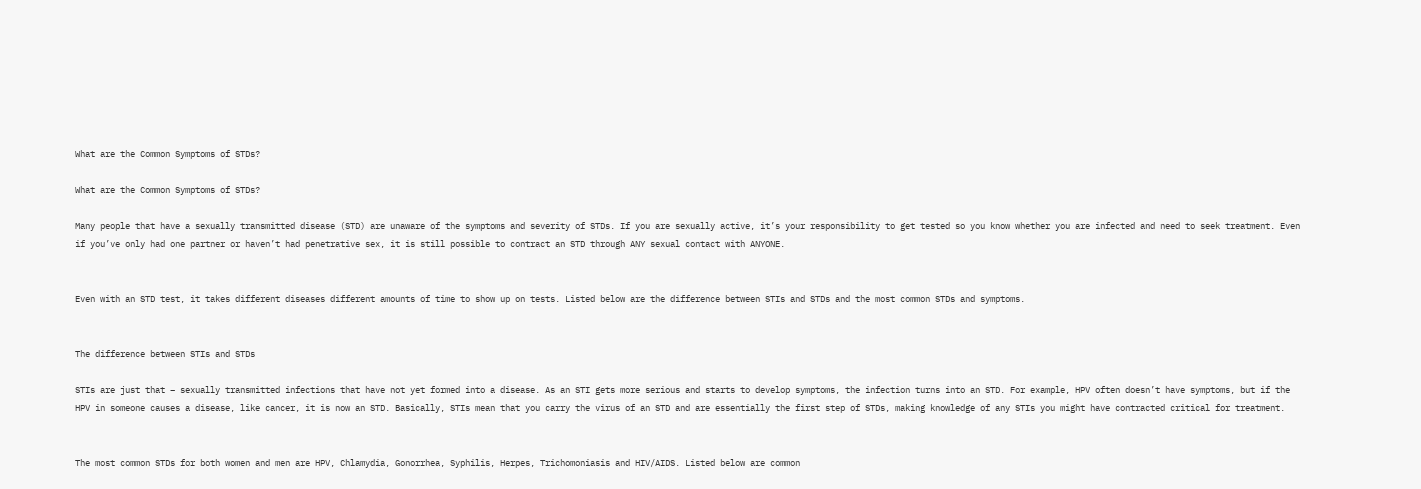What are the Common Symptoms of STDs?

What are the Common Symptoms of STDs?

Many people that have a sexually transmitted disease (STD) are unaware of the symptoms and severity of STDs. If you are sexually active, it’s your responsibility to get tested so you know whether you are infected and need to seek treatment. Even if you’ve only had one partner or haven’t had penetrative sex, it is still possible to contract an STD through ANY sexual contact with ANYONE.


Even with an STD test, it takes different diseases different amounts of time to show up on tests. Listed below are the difference between STIs and STDs and the most common STDs and symptoms.


The difference between STIs and STDs

STIs are just that – sexually transmitted infections that have not yet formed into a disease. As an STI gets more serious and starts to develop symptoms, the infection turns into an STD. For example, HPV often doesn’t have symptoms, but if the HPV in someone causes a disease, like cancer, it is now an STD. Basically, STIs mean that you carry the virus of an STD and are essentially the first step of STDs, making knowledge of any STIs you might have contracted critical for treatment.


The most common STDs for both women and men are HPV, Chlamydia, Gonorrhea, Syphilis, Herpes, Trichomoniasis and HIV/AIDS. Listed below are common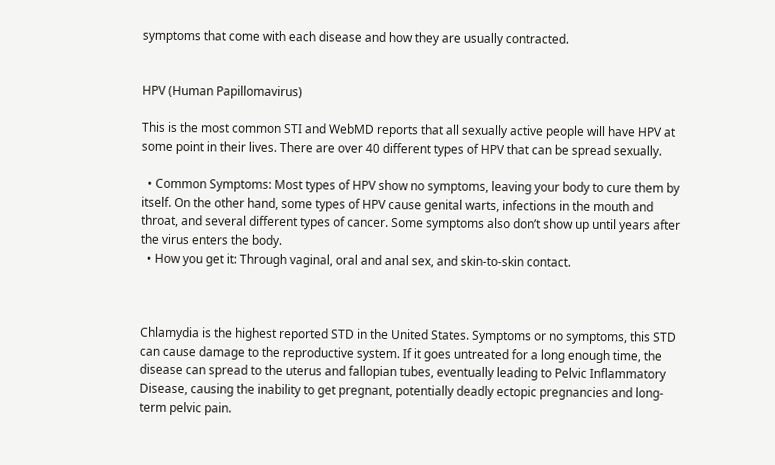symptoms that come with each disease and how they are usually contracted.


HPV (Human Papillomavirus)

This is the most common STI and WebMD reports that all sexually active people will have HPV at some point in their lives. There are over 40 different types of HPV that can be spread sexually.

  • Common Symptoms: Most types of HPV show no symptoms, leaving your body to cure them by itself. On the other hand, some types of HPV cause genital warts, infections in the mouth and throat, and several different types of cancer. Some symptoms also don’t show up until years after the virus enters the body.
  • How you get it: Through vaginal, oral and anal sex, and skin-to-skin contact.



Chlamydia is the highest reported STD in the United States. Symptoms or no symptoms, this STD can cause damage to the reproductive system. If it goes untreated for a long enough time, the disease can spread to the uterus and fallopian tubes, eventually leading to Pelvic Inflammatory Disease, causing the inability to get pregnant, potentially deadly ectopic pregnancies and long-term pelvic pain.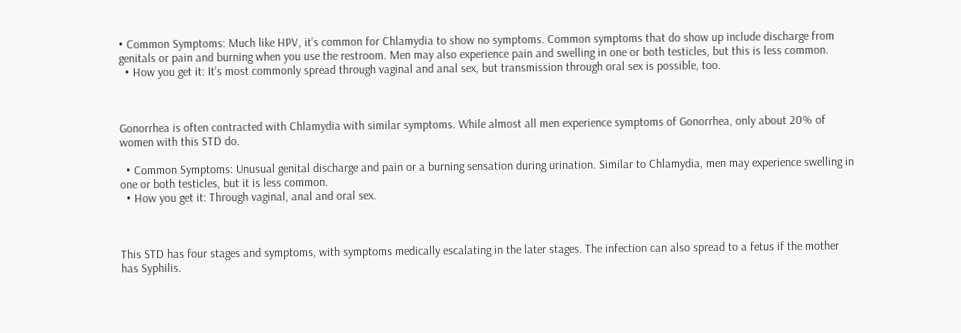• Common Symptoms: Much like HPV, it’s common for Chlamydia to show no symptoms. Common symptoms that do show up include discharge from genitals or pain and burning when you use the restroom. Men may also experience pain and swelling in one or both testicles, but this is less common.
  • How you get it: It’s most commonly spread through vaginal and anal sex, but transmission through oral sex is possible, too.



Gonorrhea is often contracted with Chlamydia with similar symptoms. While almost all men experience symptoms of Gonorrhea, only about 20% of women with this STD do.

  • Common Symptoms: Unusual genital discharge and pain or a burning sensation during urination. Similar to Chlamydia, men may experience swelling in one or both testicles, but it is less common.
  • How you get it: Through vaginal, anal and oral sex.



This STD has four stages and symptoms, with symptoms medically escalating in the later stages. The infection can also spread to a fetus if the mother has Syphilis.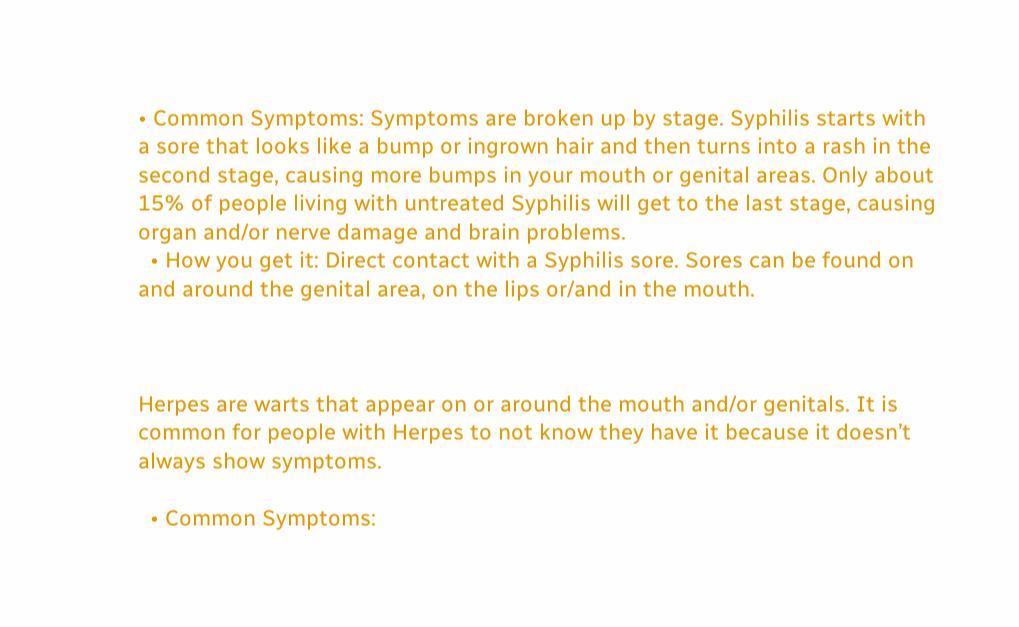• Common Symptoms: Symptoms are broken up by stage. Syphilis starts with a sore that looks like a bump or ingrown hair and then turns into a rash in the second stage, causing more bumps in your mouth or genital areas. Only about 15% of people living with untreated Syphilis will get to the last stage, causing organ and/or nerve damage and brain problems.
  • How you get it: Direct contact with a Syphilis sore. Sores can be found on and around the genital area, on the lips or/and in the mouth.



Herpes are warts that appear on or around the mouth and/or genitals. It is common for people with Herpes to not know they have it because it doesn’t always show symptoms.

  • Common Symptoms: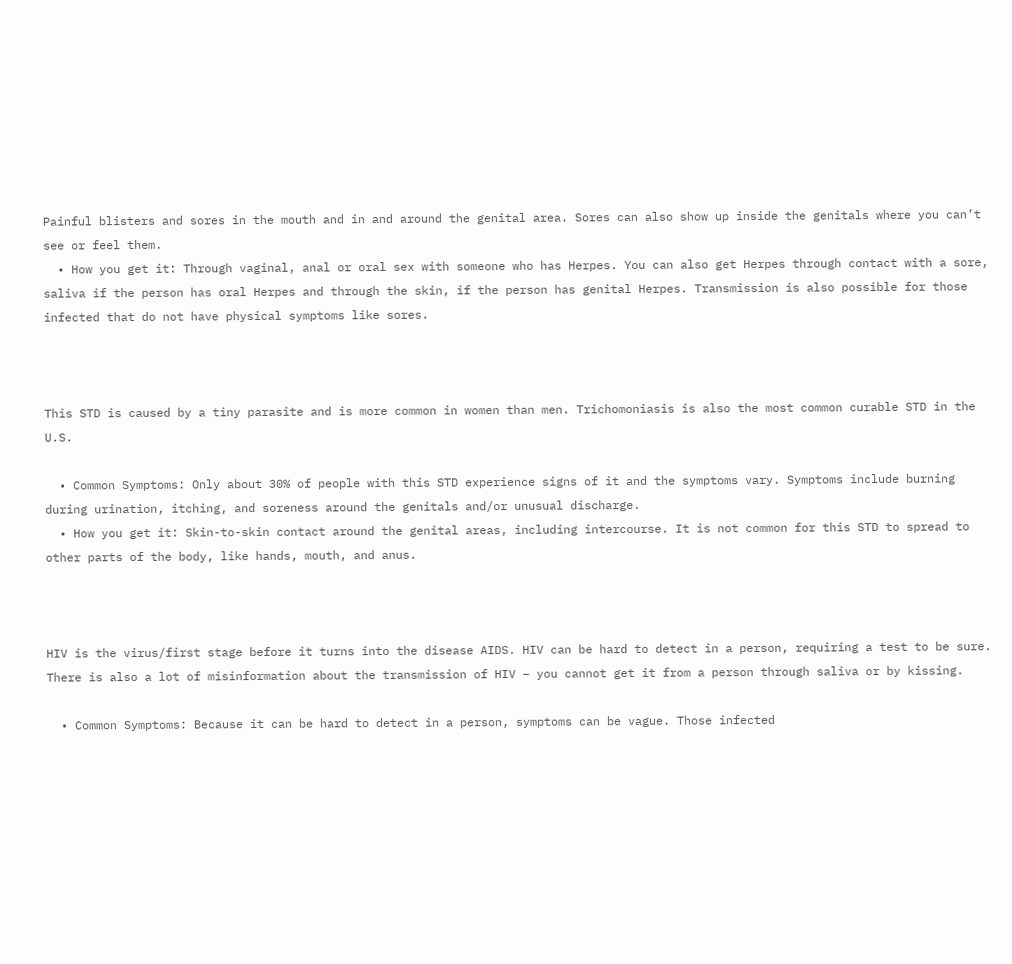Painful blisters and sores in the mouth and in and around the genital area. Sores can also show up inside the genitals where you can’t see or feel them.
  • How you get it: Through vaginal, anal or oral sex with someone who has Herpes. You can also get Herpes through contact with a sore, saliva if the person has oral Herpes and through the skin, if the person has genital Herpes. Transmission is also possible for those infected that do not have physical symptoms like sores.



This STD is caused by a tiny parasite and is more common in women than men. Trichomoniasis is also the most common curable STD in the U.S.

  • Common Symptoms: Only about 30% of people with this STD experience signs of it and the symptoms vary. Symptoms include burning during urination, itching, and soreness around the genitals and/or unusual discharge.
  • How you get it: Skin-to-skin contact around the genital areas, including intercourse. It is not common for this STD to spread to other parts of the body, like hands, mouth, and anus.



HIV is the virus/first stage before it turns into the disease AIDS. HIV can be hard to detect in a person, requiring a test to be sure. There is also a lot of misinformation about the transmission of HIV – you cannot get it from a person through saliva or by kissing.

  • Common Symptoms: Because it can be hard to detect in a person, symptoms can be vague. Those infected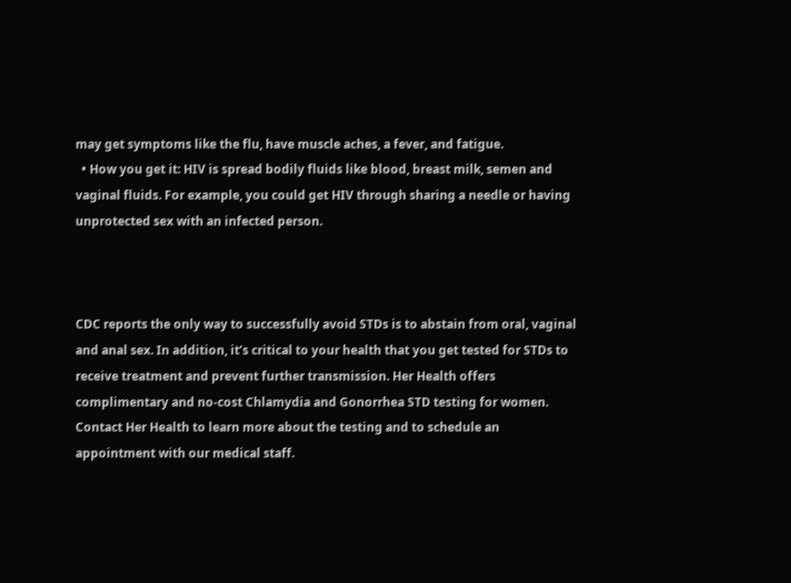may get symptoms like the flu, have muscle aches, a fever, and fatigue.
  • How you get it: HIV is spread bodily fluids like blood, breast milk, semen and vaginal fluids. For example, you could get HIV through sharing a needle or having unprotected sex with an infected person.



CDC reports the only way to successfully avoid STDs is to abstain from oral, vaginal and anal sex. In addition, it’s critical to your health that you get tested for STDs to receive treatment and prevent further transmission. Her Health offers complimentary and no-cost Chlamydia and Gonorrhea STD testing for women. Contact Her Health to learn more about the testing and to schedule an appointment with our medical staff.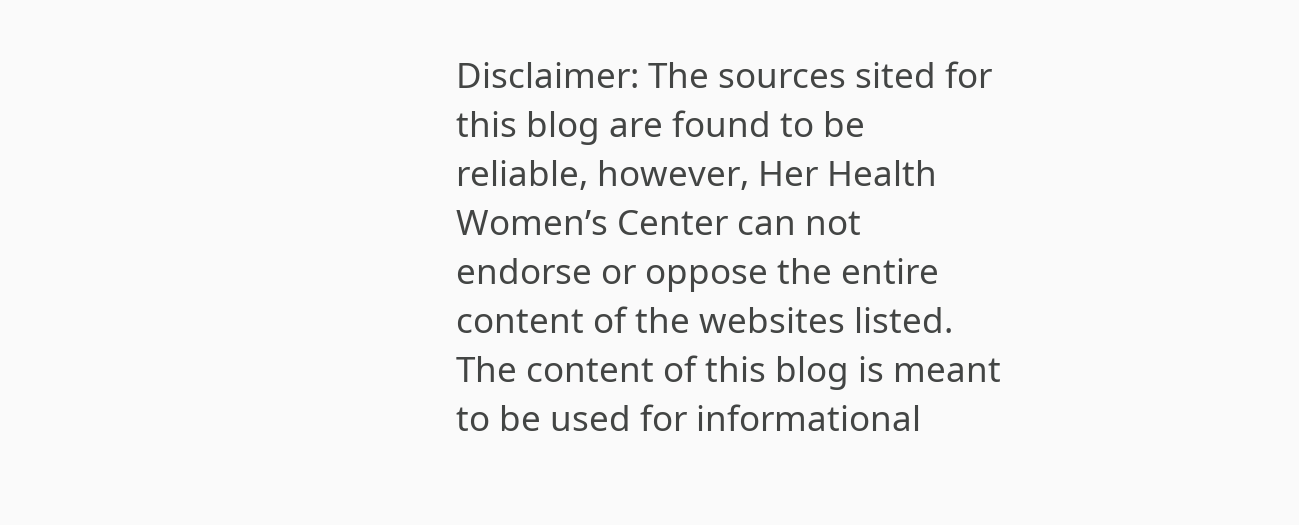Disclaimer: The sources sited for this blog are found to be reliable, however, Her Health Women’s Center can not endorse or oppose the entire content of the websites listed. The content of this blog is meant to be used for informational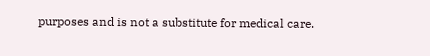purposes and is not a substitute for medical care.